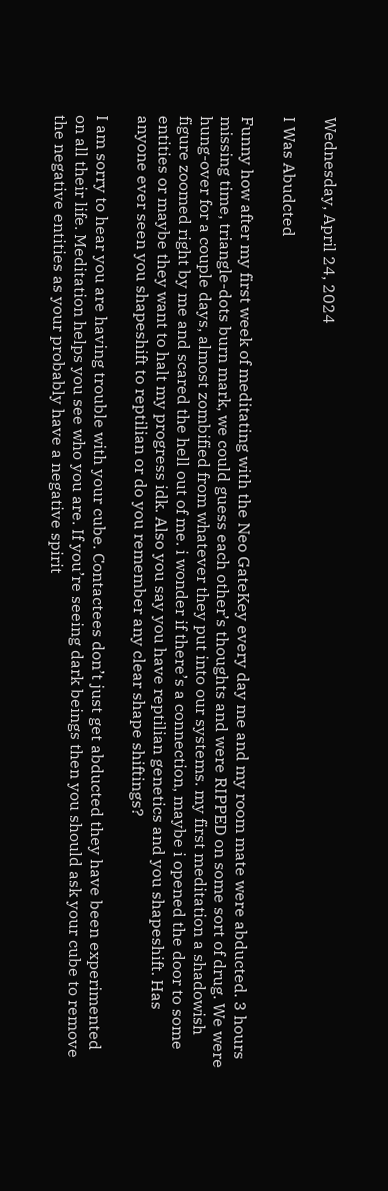Wednesday, April 24, 2024

I Was Abudcted

Funny how after my first week of meditating with the Neo GateKey every day me and my room mate were abducted. 3 hours missing time, triangle-dots burn mark, we could guess each other’s thoughts and were RIPPED on some sort of drug. We were hung-over for a couple days, almost zombified from whatever they put into our systems. my first meditation a shadowish figure zoomed right by me and scared the hell out of me. i wonder if there’s a connection, maybe i opened the door to some entities or maybe they want to halt my progress idk. Also you say you have reptilian genetics and you shapeshift. Has anyone ever seen you shapeshift to reptilian or do you remember any clear shape shiftings?

I am sorry to hear you are having trouble with your cube. Contactees don’t just get abducted they have been experimented on all their life. Meditation helps you see who you are. If you’re seeing dark beings then you should ask your cube to remove the negative entities as your probably have a negative spirit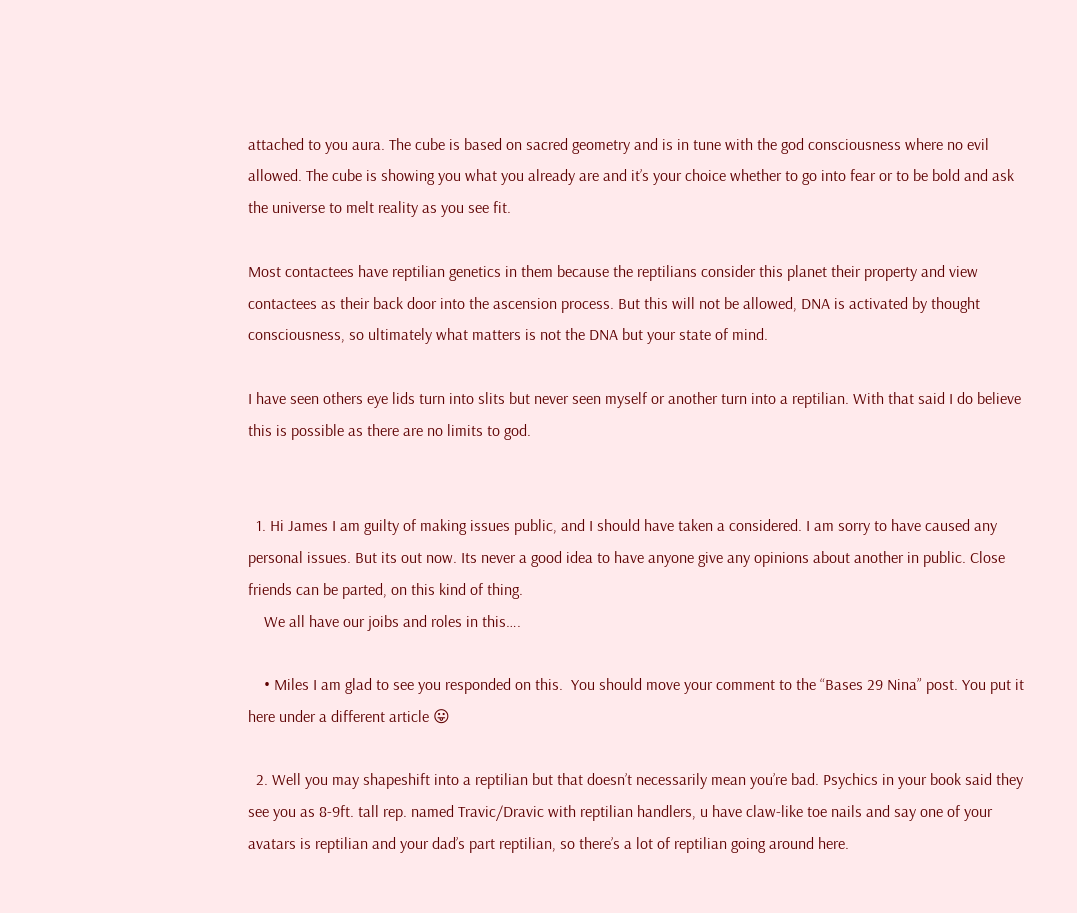attached to you aura. The cube is based on sacred geometry and is in tune with the god consciousness where no evil allowed. The cube is showing you what you already are and it’s your choice whether to go into fear or to be bold and ask the universe to melt reality as you see fit.

Most contactees have reptilian genetics in them because the reptilians consider this planet their property and view contactees as their back door into the ascension process. But this will not be allowed, DNA is activated by thought consciousness, so ultimately what matters is not the DNA but your state of mind.

I have seen others eye lids turn into slits but never seen myself or another turn into a reptilian. With that said I do believe this is possible as there are no limits to god.


  1. Hi James I am guilty of making issues public, and I should have taken a considered. I am sorry to have caused any personal issues. But its out now. Its never a good idea to have anyone give any opinions about another in public. Close friends can be parted, on this kind of thing.
    We all have our joibs and roles in this….

    • Miles I am glad to see you responded on this.  You should move your comment to the “Bases 29 Nina” post. You put it here under a different article 😛

  2. Well you may shapeshift into a reptilian but that doesn’t necessarily mean you’re bad. Psychics in your book said they see you as 8-9ft. tall rep. named Travic/Dravic with reptilian handlers, u have claw-like toe nails and say one of your avatars is reptilian and your dad’s part reptilian, so there’s a lot of reptilian going around here.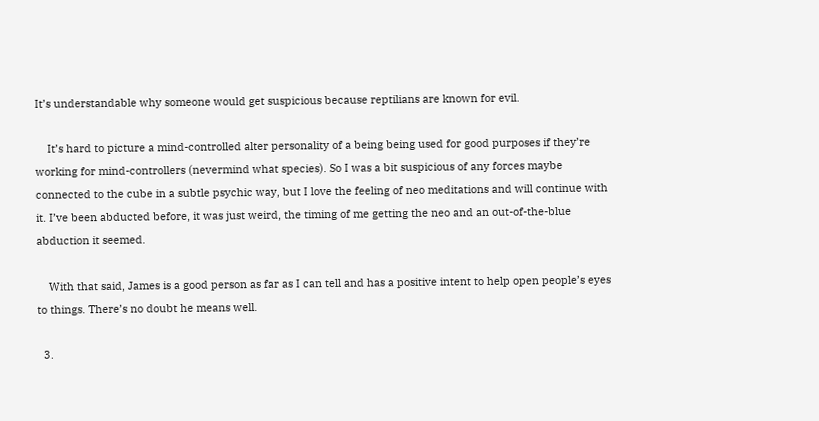It’s understandable why someone would get suspicious because reptilians are known for evil.

    It’s hard to picture a mind-controlled alter personality of a being being used for good purposes if they’re working for mind-controllers (nevermind what species). So I was a bit suspicious of any forces maybe connected to the cube in a subtle psychic way, but I love the feeling of neo meditations and will continue with it. I’ve been abducted before, it was just weird, the timing of me getting the neo and an out-of-the-blue abduction it seemed.

    With that said, James is a good person as far as I can tell and has a positive intent to help open people’s eyes to things. There’s no doubt he means well.

  3.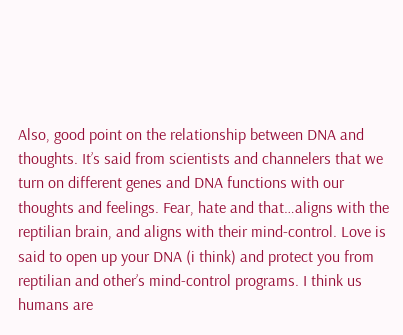Also, good point on the relationship between DNA and thoughts. It’s said from scientists and channelers that we turn on different genes and DNA functions with our thoughts and feelings. Fear, hate and that…aligns with the reptilian brain, and aligns with their mind-control. Love is said to open up your DNA (i think) and protect you from reptilian and other’s mind-control programs. I think us humans are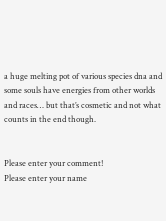a huge melting pot of various species dna and some souls have energies from other worlds and races… but that’s cosmetic and not what counts in the end though.


Please enter your comment!
Please enter your name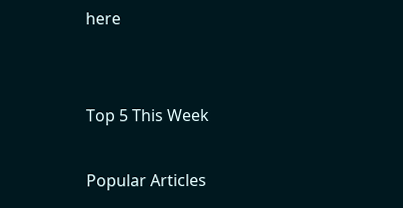here


Top 5 This Week

Popular Articles